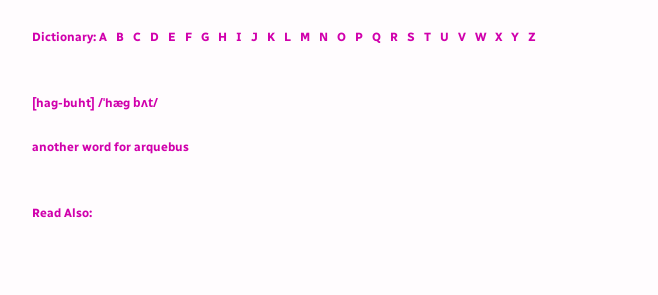Dictionary: A   B   C   D   E   F   G   H   I   J   K   L   M   N   O   P   Q   R   S   T   U   V   W   X   Y   Z


[hag-buht] /ˈhæg bʌt/

another word for arquebus


Read Also: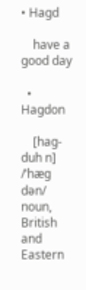• Hagd

    have a good day

  • Hagdon

    [hag-duh n] /ˈhæg dən/ noun, British and Eastern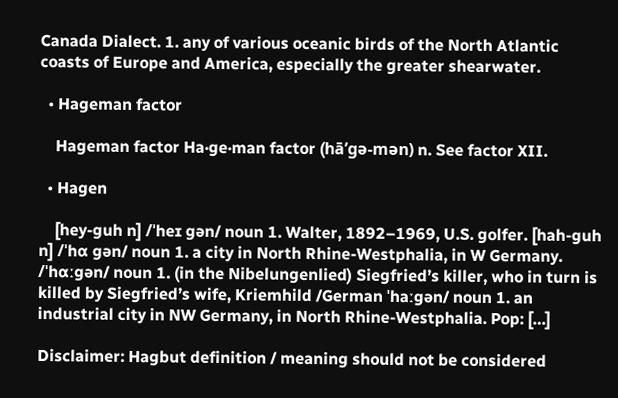Canada Dialect. 1. any of various oceanic birds of the North Atlantic coasts of Europe and America, especially the greater shearwater.

  • Hageman factor

    Hageman factor Ha·ge·man factor (hā’gə-mən) n. See factor XII.

  • Hagen

    [hey-guh n] /ˈheɪ gən/ noun 1. Walter, 1892–1969, U.S. golfer. [hah-guh n] /ˈhɑ gən/ noun 1. a city in North Rhine-Westphalia, in W Germany. /ˈhɑːɡən/ noun 1. (in the Nibelungenlied) Siegfried’s killer, who in turn is killed by Siegfried’s wife, Kriemhild /German ˈhaːɡən/ noun 1. an industrial city in NW Germany, in North Rhine-Westphalia. Pop: […]

Disclaimer: Hagbut definition / meaning should not be considered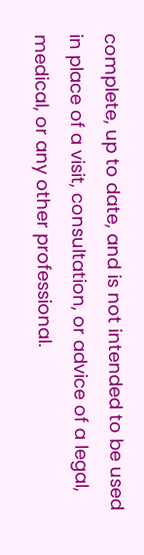complete, up to date, and is not intended to be used in place of a visit, consultation, or advice of a legal, medical, or any other professional.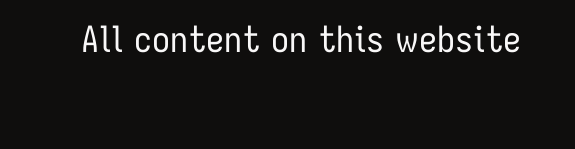All content on this website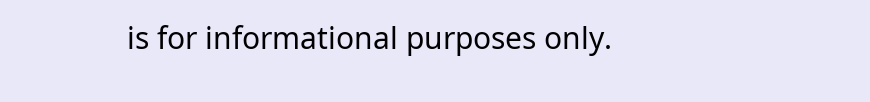is for informational purposes only.